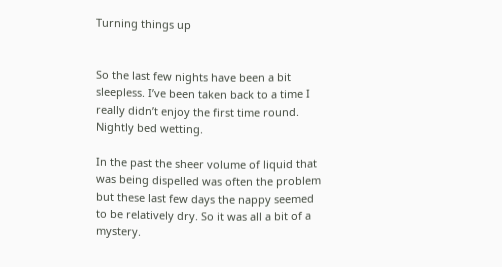Turning things up


So the last few nights have been a bit sleepless. I’ve been taken back to a time I really didn’t enjoy the first time round. Nightly bed wetting.

In the past the sheer volume of liquid that was being dispelled was often the problem but these last few days the nappy seemed to be relatively dry. So it was all a bit of a mystery.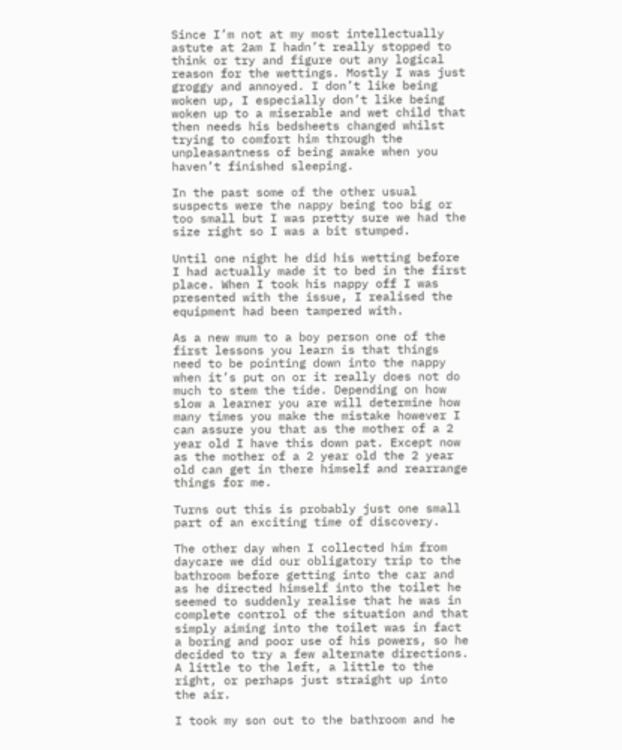Since I’m not at my most intellectually astute at 2am I hadn’t really stopped to think or try and figure out any logical reason for the wettings. Mostly I was just groggy and annoyed. I don’t like being woken up, I especially don’t like being woken up to a miserable and wet child that then needs his bedsheets changed whilst trying to comfort him through the unpleasantness of being awake when you haven’t finished sleeping.

In the past some of the other usual suspects were the nappy being too big or too small but I was pretty sure we had the size right so I was a bit stumped.

Until one night he did his wetting before I had actually made it to bed in the first place. When I took his nappy off I was presented with the issue, I realised the equipment had been tampered with.

As a new mum to a boy person one of the first lessons you learn is that things need to be pointing down into the nappy when it’s put on or it really does not do much to stem the tide. Depending on how slow a learner you are will determine how many times you make the mistake however I can assure you that as the mother of a 2 year old I have this down pat. Except now as the mother of a 2 year old the 2 year old can get in there himself and rearrange things for me.

Turns out this is probably just one small part of an exciting time of discovery.

The other day when I collected him from daycare we did our obligatory trip to the bathroom before getting into the car and as he directed himself into the toilet he seemed to suddenly realise that he was in complete control of the situation and that simply aiming into the toilet was in fact a boring and poor use of his powers, so he decided to try a few alternate directions. A little to the left, a little to the right, or perhaps just straight up into the air.

I took my son out to the bathroom and he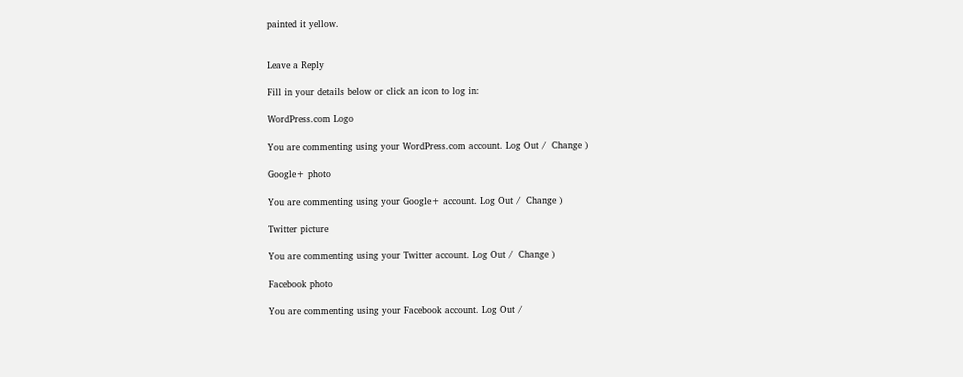painted it yellow.


Leave a Reply

Fill in your details below or click an icon to log in:

WordPress.com Logo

You are commenting using your WordPress.com account. Log Out /  Change )

Google+ photo

You are commenting using your Google+ account. Log Out /  Change )

Twitter picture

You are commenting using your Twitter account. Log Out /  Change )

Facebook photo

You are commenting using your Facebook account. Log Out /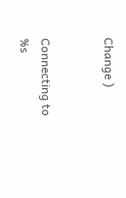Change )


Connecting to %s